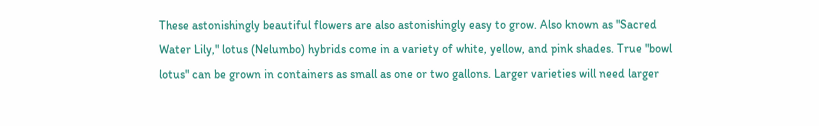These astonishingly beautiful flowers are also astonishingly easy to grow. Also known as "Sacred Water Lily," lotus (Nelumbo) hybrids come in a variety of white, yellow, and pink shades. True "bowl lotus" can be grown in containers as small as one or two gallons. Larger varieties will need larger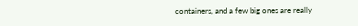containers, and a few big ones are really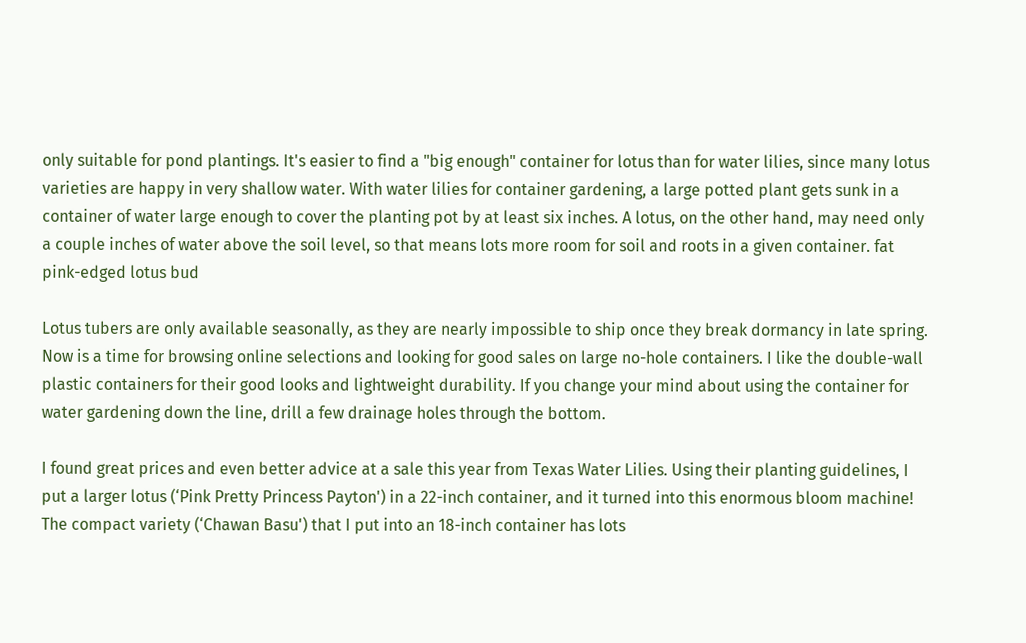only suitable for pond plantings. It's easier to find a "big enough" container for lotus than for water lilies, since many lotus varieties are happy in very shallow water. With water lilies for container gardening, a large potted plant gets sunk in a container of water large enough to cover the planting pot by at least six inches. A lotus, on the other hand, may need only a couple inches of water above the soil level, so that means lots more room for soil and roots in a given container. fat pink-edged lotus bud

Lotus tubers are only available seasonally, as they are nearly impossible to ship once they break dormancy in late spring. Now is a time for browsing online selections and looking for good sales on large no-hole containers. I like the double-wall plastic containers for their good looks and lightweight durability. If you change your mind about using the container for water gardening down the line, drill a few drainage holes through the bottom.

I found great prices and even better advice at a sale this year from Texas Water Lilies. Using their planting guidelines, I put a larger lotus (‘Pink Pretty Princess Payton') in a 22-inch container, and it turned into this enormous bloom machine! The compact variety (‘Chawan Basu') that I put into an 18-inch container has lots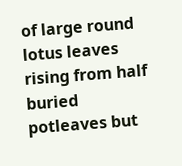of large round lotus leaves rising from half buried potleaves but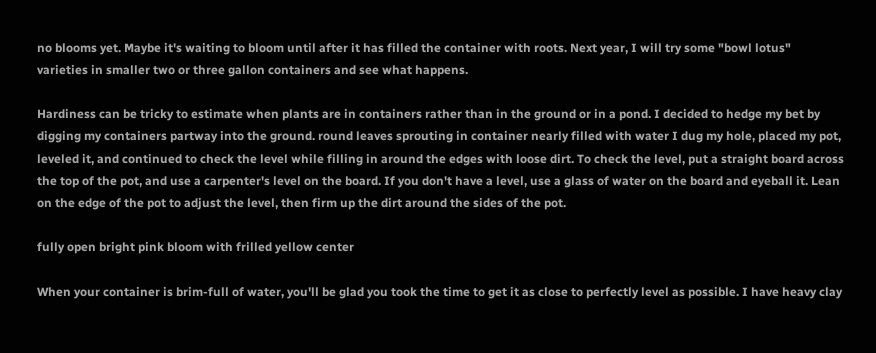no blooms yet. Maybe it's waiting to bloom until after it has filled the container with roots. Next year, I will try some "bowl lotus" varieties in smaller two or three gallon containers and see what happens.

Hardiness can be tricky to estimate when plants are in containers rather than in the ground or in a pond. I decided to hedge my bet by digging my containers partway into the ground. round leaves sprouting in container nearly filled with water I dug my hole, placed my pot, leveled it, and continued to check the level while filling in around the edges with loose dirt. To check the level, put a straight board across the top of the pot, and use a carpenter's level on the board. If you don't have a level, use a glass of water on the board and eyeball it. Lean on the edge of the pot to adjust the level, then firm up the dirt around the sides of the pot.

fully open bright pink bloom with frilled yellow center

When your container is brim-full of water, you'll be glad you took the time to get it as close to perfectly level as possible. I have heavy clay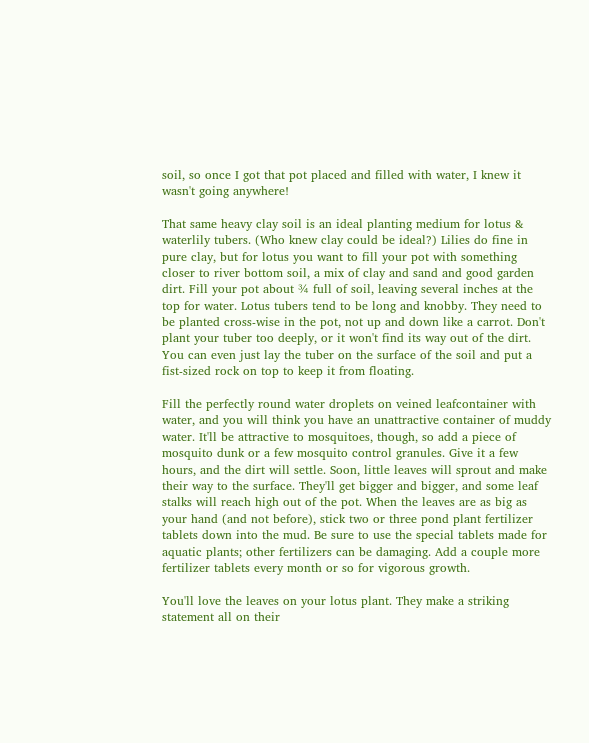soil, so once I got that pot placed and filled with water, I knew it wasn't going anywhere!

That same heavy clay soil is an ideal planting medium for lotus & waterlily tubers. (Who knew clay could be ideal?) Lilies do fine in pure clay, but for lotus you want to fill your pot with something closer to river bottom soil, a mix of clay and sand and good garden dirt. Fill your pot about ¾ full of soil, leaving several inches at the top for water. Lotus tubers tend to be long and knobby. They need to be planted cross-wise in the pot, not up and down like a carrot. Don't plant your tuber too deeply, or it won't find its way out of the dirt. You can even just lay the tuber on the surface of the soil and put a fist-sized rock on top to keep it from floating.

Fill the perfectly round water droplets on veined leafcontainer with water, and you will think you have an unattractive container of muddy water. It'll be attractive to mosquitoes, though, so add a piece of mosquito dunk or a few mosquito control granules. Give it a few hours, and the dirt will settle. Soon, little leaves will sprout and make their way to the surface. They'll get bigger and bigger, and some leaf stalks will reach high out of the pot. When the leaves are as big as your hand (and not before), stick two or three pond plant fertilizer tablets down into the mud. Be sure to use the special tablets made for aquatic plants; other fertilizers can be damaging. Add a couple more fertilizer tablets every month or so for vigorous growth.

You'll love the leaves on your lotus plant. They make a striking statement all on their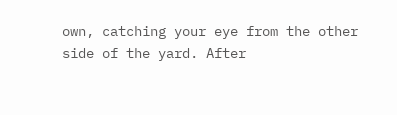own, catching your eye from the other side of the yard. After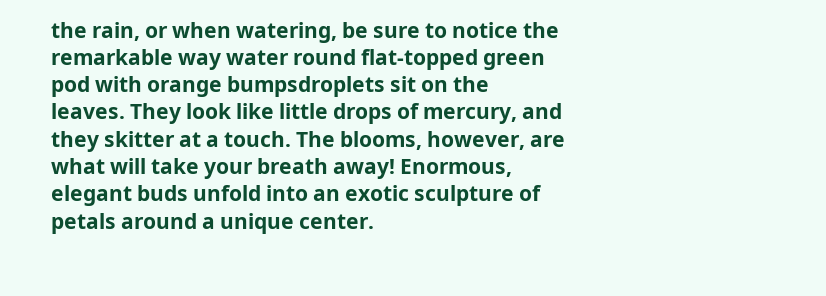the rain, or when watering, be sure to notice the remarkable way water round flat-topped green pod with orange bumpsdroplets sit on the leaves. They look like little drops of mercury, and they skitter at a touch. The blooms, however, are what will take your breath away! Enormous, elegant buds unfold into an exotic sculpture of petals around a unique center.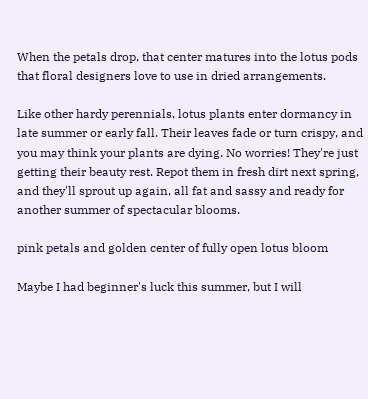When the petals drop, that center matures into the lotus pods that floral designers love to use in dried arrangements.

Like other hardy perennials, lotus plants enter dormancy in late summer or early fall. Their leaves fade or turn crispy, and you may think your plants are dying. No worries! They're just getting their beauty rest. Repot them in fresh dirt next spring, and they'll sprout up again, all fat and sassy and ready for another summer of spectacular blooms.

pink petals and golden center of fully open lotus bloom

Maybe I had beginner's luck this summer, but I will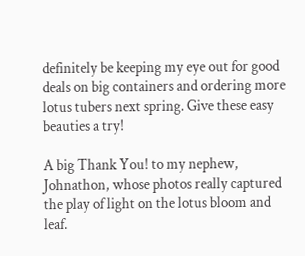definitely be keeping my eye out for good deals on big containers and ordering more lotus tubers next spring. Give these easy beauties a try!

A big Thank You! to my nephew, Johnathon, whose photos really captured the play of light on the lotus bloom and leaf.